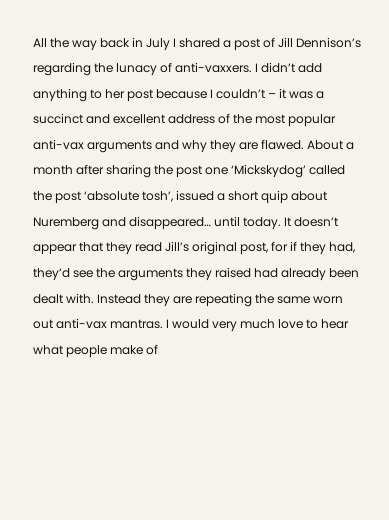All the way back in July I shared a post of Jill Dennison’s regarding the lunacy of anti-vaxxers. I didn’t add anything to her post because I couldn’t – it was a succinct and excellent address of the most popular anti-vax arguments and why they are flawed. About a month after sharing the post one ‘Mickskydog’ called the post ‘absolute tosh’, issued a short quip about Nuremberg and disappeared… until today. It doesn’t appear that they read Jill’s original post, for if they had, they’d see the arguments they raised had already been dealt with. Instead they are repeating the same worn out anti-vax mantras. I would very much love to hear what people make of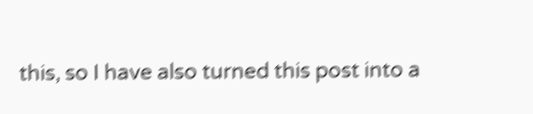this, so I have also turned this post into a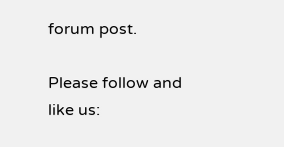forum post.

Please follow and like us: